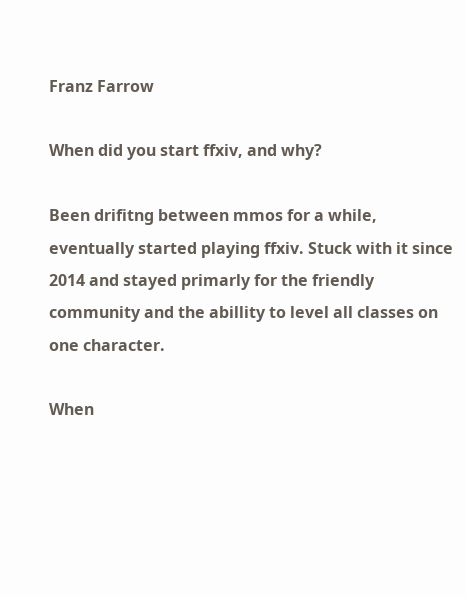Franz Farrow

When did you start ffxiv, and why?

Been drifitng between mmos for a while, eventually started playing ffxiv. Stuck with it since 2014 and stayed primarly for the friendly community and the abillity to level all classes on one character.

When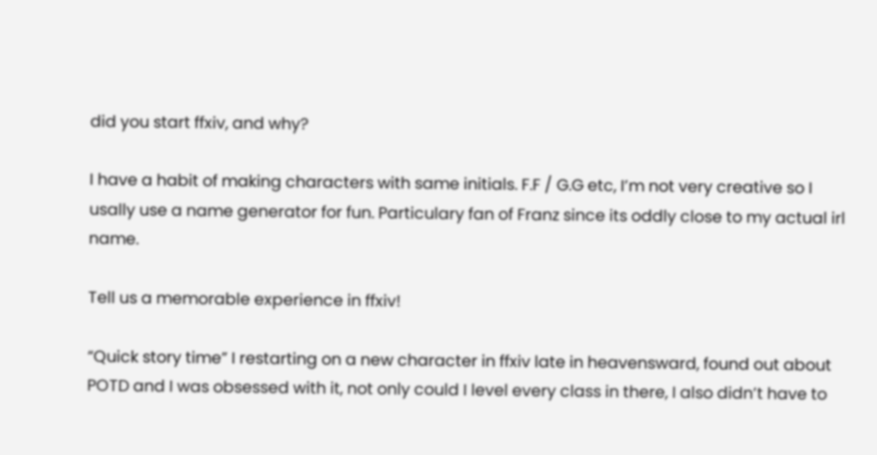did you start ffxiv, and why?

I have a habit of making characters with same initials. F.F / G.G etc, I’m not very creative so I usally use a name generator for fun. Particulary fan of Franz since its oddly close to my actual irl name.

Tell us a memorable experience in ffxiv!

“Quick story time” I restarting on a new character in ffxiv late in heavensward, found out about POTD and I was obsessed with it, not only could I level every class in there, I also didn’t have to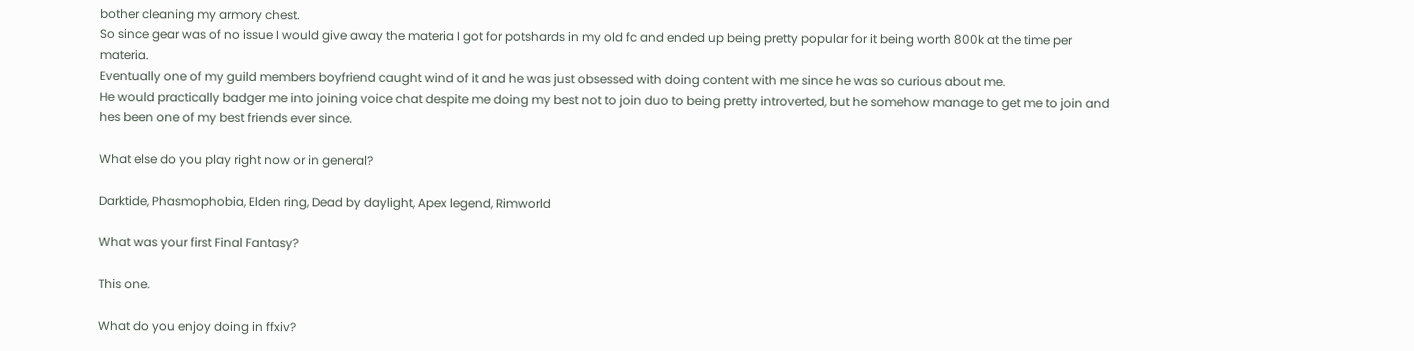bother cleaning my armory chest.
So since gear was of no issue I would give away the materia I got for potshards in my old fc and ended up being pretty popular for it being worth 800k at the time per materia.
Eventually one of my guild members boyfriend caught wind of it and he was just obsessed with doing content with me since he was so curious about me.
He would practically badger me into joining voice chat despite me doing my best not to join duo to being pretty introverted, but he somehow manage to get me to join and hes been one of my best friends ever since.

What else do you play right now or in general?

Darktide, Phasmophobia, Elden ring, Dead by daylight, Apex legend, Rimworld

What was your first Final Fantasy?

This one.

What do you enjoy doing in ffxiv?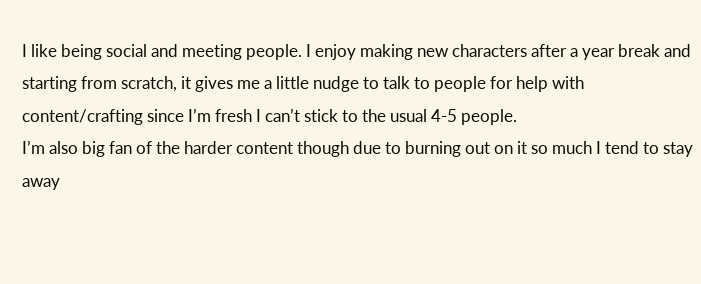I like being social and meeting people. I enjoy making new characters after a year break and starting from scratch, it gives me a little nudge to talk to people for help with content/crafting since I’m fresh I can’t stick to the usual 4-5 people.
I’m also big fan of the harder content though due to burning out on it so much I tend to stay away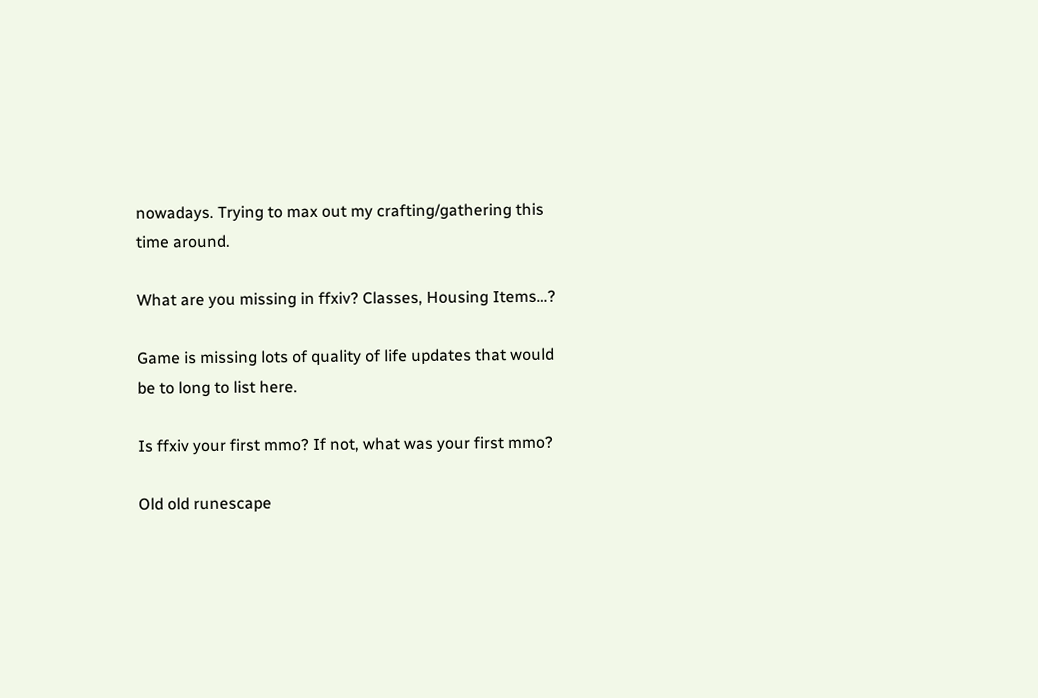nowadays. Trying to max out my crafting/gathering this time around.

What are you missing in ffxiv? Classes, Housing Items…?

Game is missing lots of quality of life updates that would be to long to list here.

Is ffxiv your first mmo? If not, what was your first mmo?

Old old runescape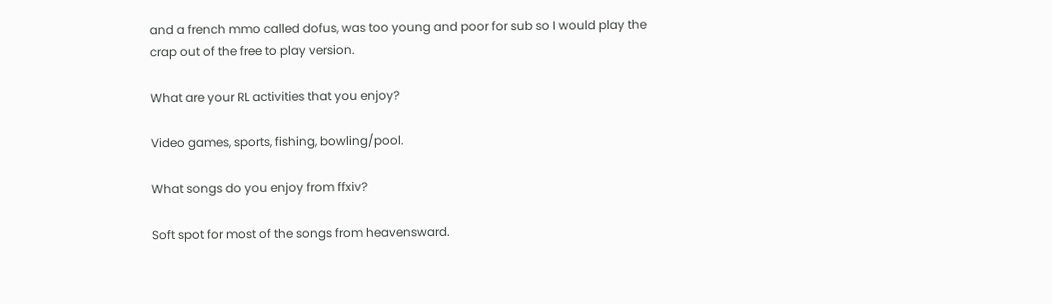and a french mmo called dofus, was too young and poor for sub so I would play the crap out of the free to play version.

What are your RL activities that you enjoy?

Video games, sports, fishing, bowling/pool.

What songs do you enjoy from ffxiv?

Soft spot for most of the songs from heavensward.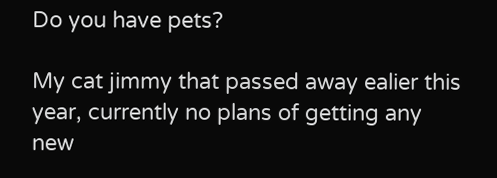Do you have pets?

My cat jimmy that passed away ealier this year, currently no plans of getting any new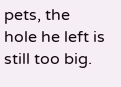pets, the hole he left is still too big.